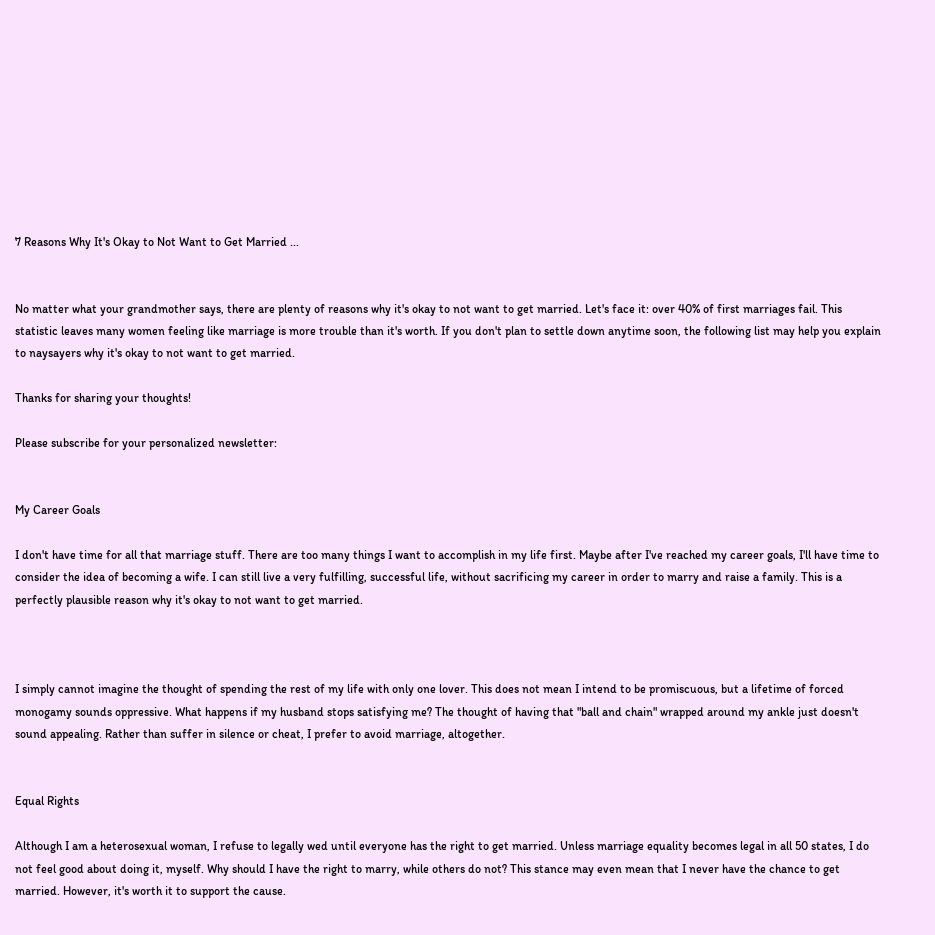7 Reasons Why It's Okay to Not Want to Get Married ...


No matter what your grandmother says, there are plenty of reasons why it's okay to not want to get married. Let's face it: over 40% of first marriages fail. This statistic leaves many women feeling like marriage is more trouble than it's worth. If you don't plan to settle down anytime soon, the following list may help you explain to naysayers why it's okay to not want to get married.

Thanks for sharing your thoughts!

Please subscribe for your personalized newsletter:


My Career Goals

I don't have time for all that marriage stuff. There are too many things I want to accomplish in my life first. Maybe after I've reached my career goals, I'll have time to consider the idea of becoming a wife. I can still live a very fulfilling, successful life, without sacrificing my career in order to marry and raise a family. This is a perfectly plausible reason why it's okay to not want to get married.



I simply cannot imagine the thought of spending the rest of my life with only one lover. This does not mean I intend to be promiscuous, but a lifetime of forced monogamy sounds oppressive. What happens if my husband stops satisfying me? The thought of having that "ball and chain" wrapped around my ankle just doesn't sound appealing. Rather than suffer in silence or cheat, I prefer to avoid marriage, altogether.


Equal Rights

Although I am a heterosexual woman, I refuse to legally wed until everyone has the right to get married. Unless marriage equality becomes legal in all 50 states, I do not feel good about doing it, myself. Why should I have the right to marry, while others do not? This stance may even mean that I never have the chance to get married. However, it's worth it to support the cause.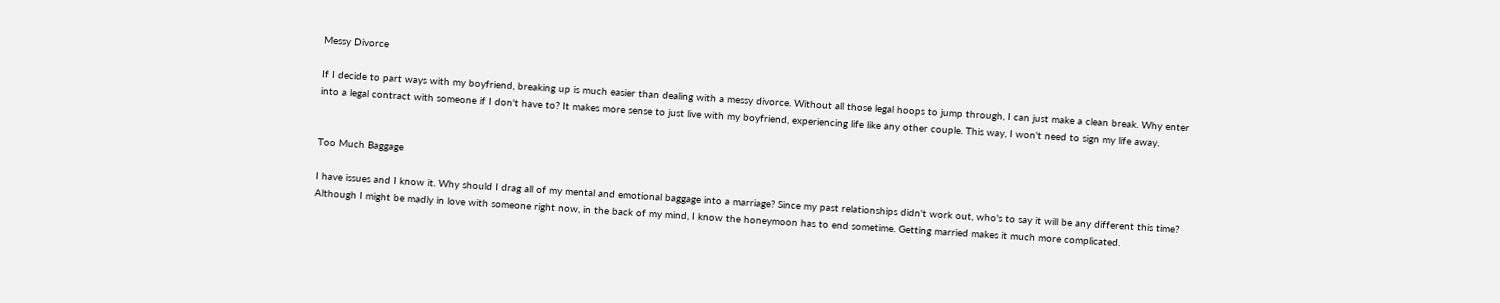Messy Divorce

If I decide to part ways with my boyfriend, breaking up is much easier than dealing with a messy divorce. Without all those legal hoops to jump through, I can just make a clean break. Why enter into a legal contract with someone if I don't have to? It makes more sense to just live with my boyfriend, experiencing life like any other couple. This way, I won't need to sign my life away.


Too Much Baggage

I have issues and I know it. Why should I drag all of my mental and emotional baggage into a marriage? Since my past relationships didn't work out, who's to say it will be any different this time? Although I might be madly in love with someone right now, in the back of my mind, I know the honeymoon has to end sometime. Getting married makes it much more complicated.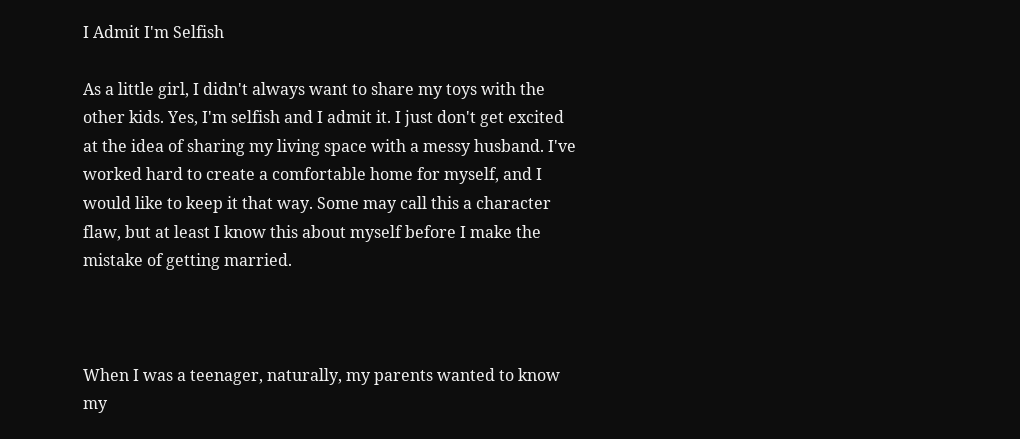I Admit I'm Selfish

As a little girl, I didn't always want to share my toys with the other kids. Yes, I'm selfish and I admit it. I just don't get excited at the idea of sharing my living space with a messy husband. I've worked hard to create a comfortable home for myself, and I would like to keep it that way. Some may call this a character flaw, but at least I know this about myself before I make the mistake of getting married.



When I was a teenager, naturally, my parents wanted to know my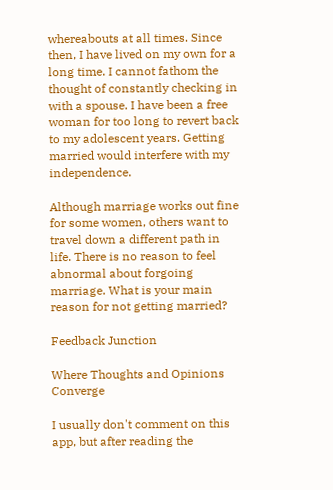whereabouts at all times. Since then, I have lived on my own for a long time. I cannot fathom the thought of constantly checking in with a spouse. I have been a free woman for too long to revert back to my adolescent years. Getting married would interfere with my independence.

Although marriage works out fine for some women, others want to travel down a different path in life. There is no reason to feel abnormal about forgoing marriage. What is your main reason for not getting married?

Feedback Junction

Where Thoughts and Opinions Converge

I usually don't comment on this app, but after reading the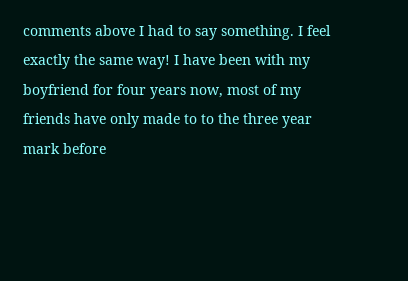comments above I had to say something. I feel exactly the same way! I have been with my boyfriend for four years now, most of my friends have only made to to the three year mark before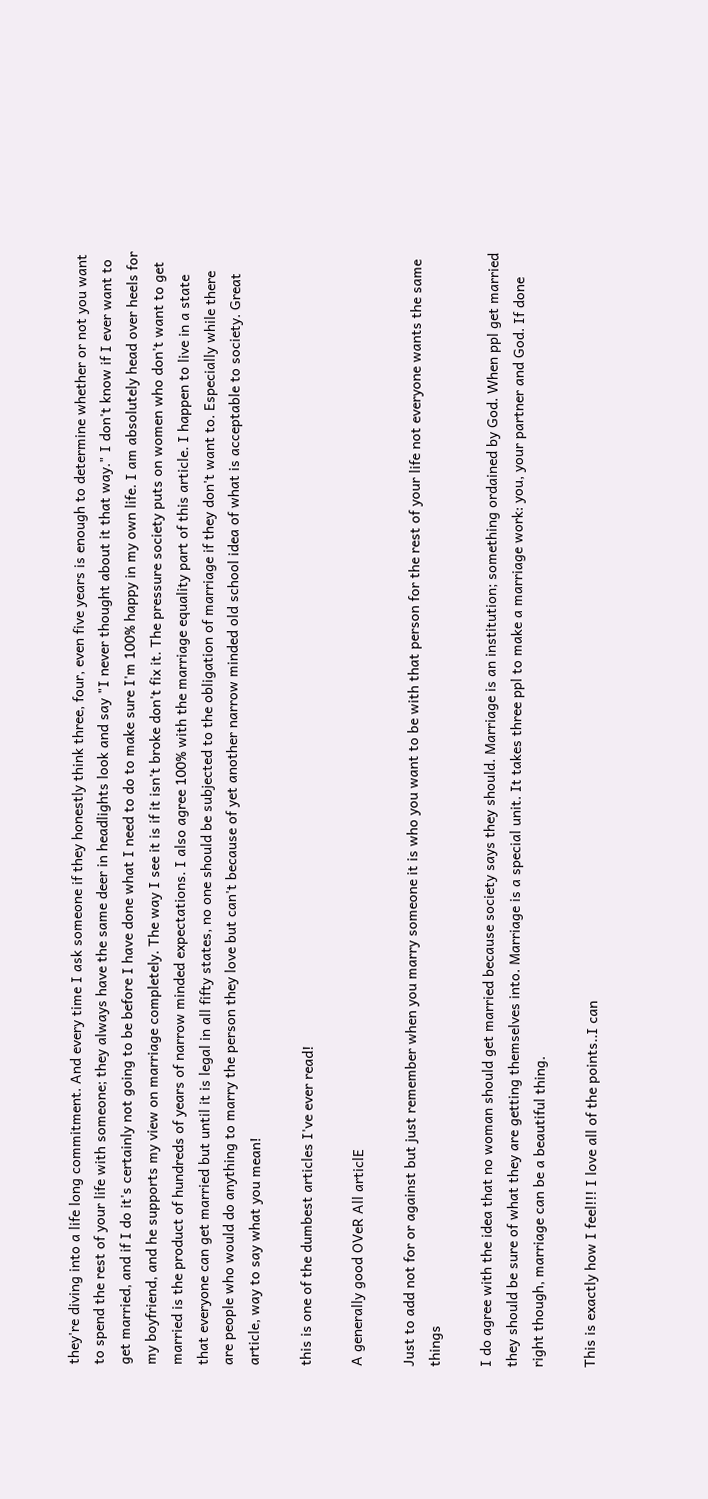they're diving into a life long commitment. And every time I ask someone if they honestly think three, four, even five years is enough to determine whether or not you want to spend the rest of your life with someone; they always have the same deer in headlights look and say "I never thought about it that way." I don't know if I ever want to get married, and if I do it's certainly not going to be before I have done what I need to do to make sure I'm 100% happy in my own life. I am absolutely head over heels for my boyfriend, and he supports my view on marriage completely. The way I see it is if it isn't broke don't fix it. The pressure society puts on women who don't want to get married is the product of hundreds of years of narrow minded expectations. I also agree 100% with the marriage equality part of this article. I happen to live in a state that everyone can get married but until it is legal in all fifty states, no one should be subjected to the obligation of marriage if they don't want to. Especially while there are people who would do anything to marry the person they love but can't because of yet another narrow minded old school idea of what is acceptable to society. Great article, way to say what you mean!

this is one of the dumbest articles I've ever read!

A generally good OVeR All articlE

Just to add not for or against but just remember when you marry someone it is who you want to be with that person for the rest of your life not everyone wants the same things

I do agree with the idea that no woman should get married because society says they should. Marriage is an institution; something ordained by God. When ppl get married they should be sure of what they are getting themselves into. Marriage is a special unit. It takes three ppl to make a marriage work: you, your partner and God. If done right though, marriage can be a beautiful thing.

This is exactly how I feel!!! I love all of the points..I can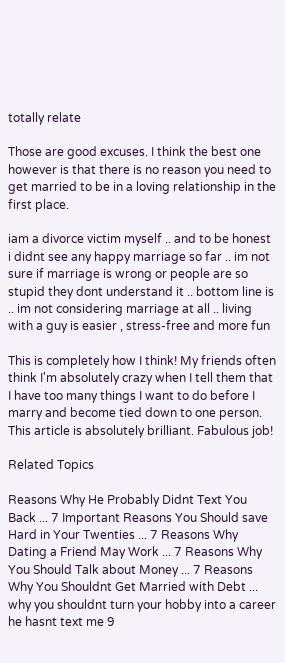totally relate

Those are good excuses. I think the best one however is that there is no reason you need to get married to be in a loving relationship in the first place.

iam a divorce victim myself .. and to be honest i didnt see any happy marriage so far .. im not sure if marriage is wrong or people are so stupid they dont understand it .. bottom line is .. im not considering marriage at all .. living with a guy is easier , stress-free and more fun

This is completely how I think! My friends often think I'm absolutely crazy when I tell them that I have too many things I want to do before I marry and become tied down to one person. This article is absolutely brilliant. Fabulous job!

Related Topics

Reasons Why He Probably Didnt Text You Back ... 7 Important Reasons You Should save Hard in Your Twenties ... 7 Reasons Why Dating a Friend May Work ... 7 Reasons Why You Should Talk about Money ... 7 Reasons Why You Shouldnt Get Married with Debt ... why you shouldnt turn your hobby into a career he hasnt text me 9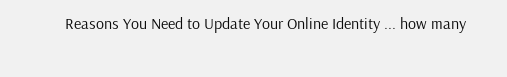Reasons You Need to Update Your Online Identity ... how many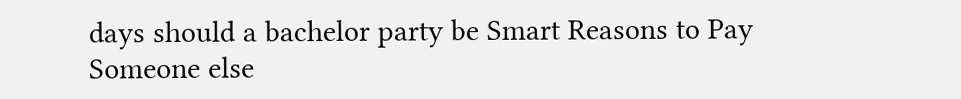days should a bachelor party be Smart Reasons to Pay Someone else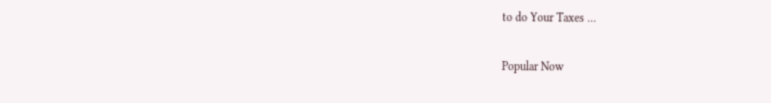to do Your Taxes ...

Popular Now